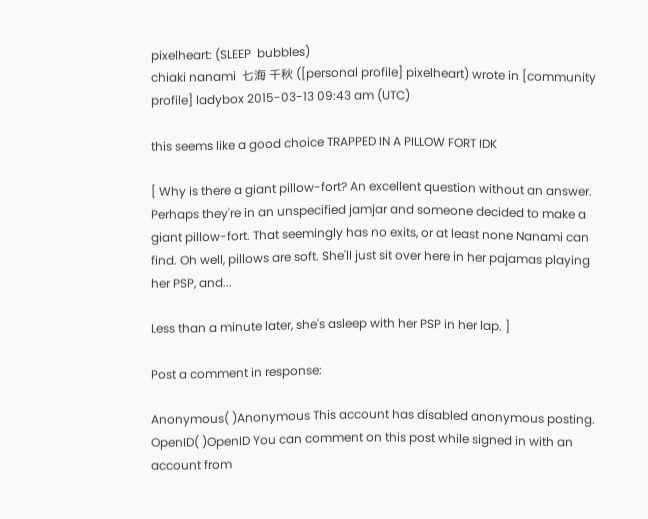pixelheart: (SLEEP  bubbles)
chiaki nanami  七海 千秋 ([personal profile] pixelheart) wrote in [community profile] ladybox 2015-03-13 09:43 am (UTC)

this seems like a good choice TRAPPED IN A PILLOW FORT IDK

[ Why is there a giant pillow-fort? An excellent question without an answer. Perhaps they're in an unspecified jamjar and someone decided to make a giant pillow-fort. That seemingly has no exits, or at least none Nanami can find. Oh well, pillows are soft. She'll just sit over here in her pajamas playing her PSP, and...

Less than a minute later, she's asleep with her PSP in her lap. ]

Post a comment in response:

Anonymous( )Anonymous This account has disabled anonymous posting.
OpenID( )OpenID You can comment on this post while signed in with an account from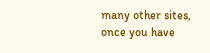many other sites, once you have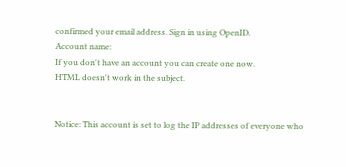confirmed your email address. Sign in using OpenID.
Account name:
If you don't have an account you can create one now.
HTML doesn't work in the subject.


Notice: This account is set to log the IP addresses of everyone who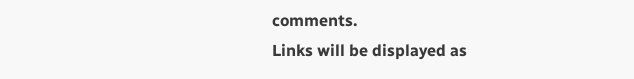comments.
Links will be displayed as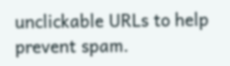unclickable URLs to help prevent spam.